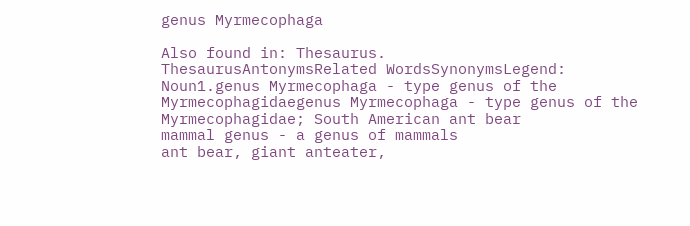genus Myrmecophaga

Also found in: Thesaurus.
ThesaurusAntonymsRelated WordsSynonymsLegend:
Noun1.genus Myrmecophaga - type genus of the Myrmecophagidaegenus Myrmecophaga - type genus of the Myrmecophagidae; South American ant bear
mammal genus - a genus of mammals
ant bear, giant anteater,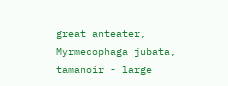great anteater, Myrmecophaga jubata, tamanoir - large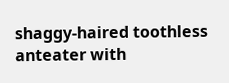shaggy-haired toothless anteater with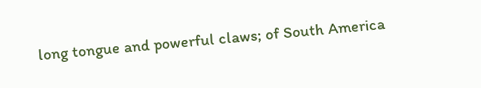long tongue and powerful claws; of South America